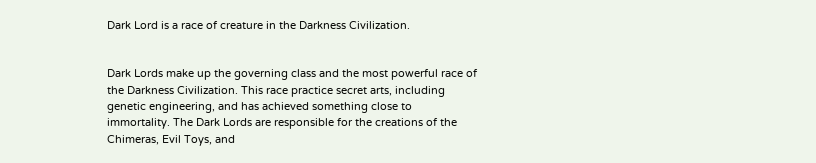Dark Lord is a race of creature in the Darkness Civilization.


Dark Lords make up the governing class and the most powerful race of the Darkness Civilization. This race practice secret arts, including genetic engineering, and has achieved something close to immortality. The Dark Lords are responsible for the creations of the Chimeras, Evil Toys, and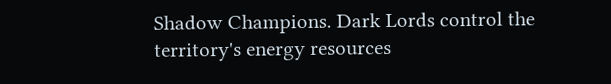Shadow Champions. Dark Lords control the territory's energy resources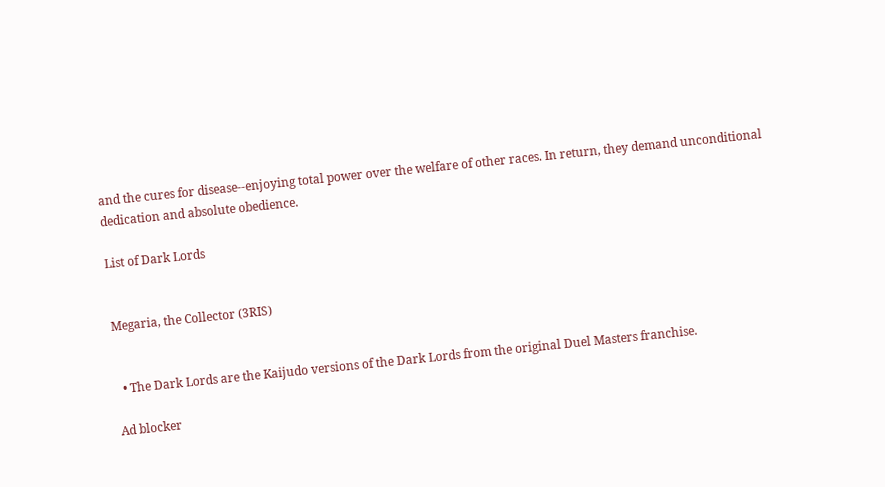and the cures for disease--enjoying total power over the welfare of other races. In return, they demand unconditional dedication and absolute obedience.

List of Dark Lords


Megaria, the Collector (3RIS)


  • The Dark Lords are the Kaijudo versions of the Dark Lords from the original Duel Masters franchise.

Ad blocker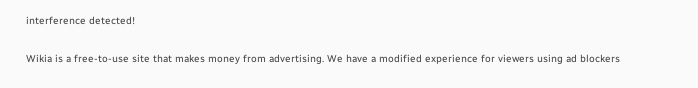interference detected!

Wikia is a free-to-use site that makes money from advertising. We have a modified experience for viewers using ad blockers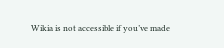Wikia is not accessible if you’ve made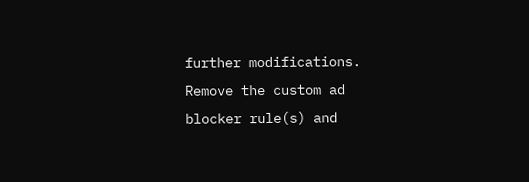further modifications. Remove the custom ad blocker rule(s) and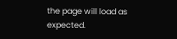the page will load as expected.